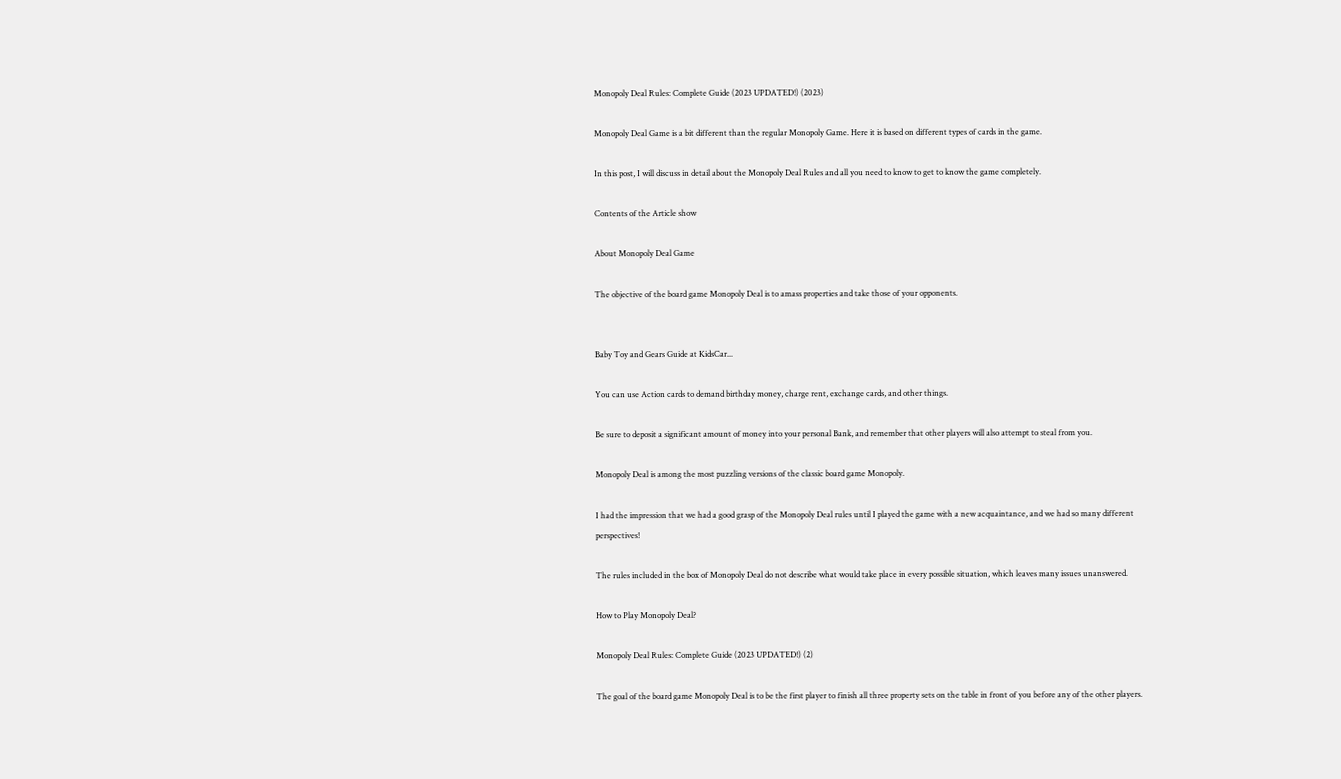Monopoly Deal Rules: Complete Guide (2023 UPDATED!) (2023)

Monopoly Deal Game is a bit different than the regular Monopoly Game. Here it is based on different types of cards in the game.

In this post, I will discuss in detail about the Monopoly Deal Rules and all you need to know to get to know the game completely.

Contents of the Article show

About Monopoly Deal Game

The objective of the board game Monopoly Deal is to amass properties and take those of your opponents.


Baby Toy and Gears Guide at KidsCar...

You can use Action cards to demand birthday money, charge rent, exchange cards, and other things.

Be sure to deposit a significant amount of money into your personal Bank, and remember that other players will also attempt to steal from you.

Monopoly Deal is among the most puzzling versions of the classic board game Monopoly.

I had the impression that we had a good grasp of the Monopoly Deal rules until I played the game with a new acquaintance, and we had so many different perspectives!

The rules included in the box of Monopoly Deal do not describe what would take place in every possible situation, which leaves many issues unanswered.

How to Play Monopoly Deal?

Monopoly Deal Rules: Complete Guide (2023 UPDATED!) (2)

The goal of the board game Monopoly Deal is to be the first player to finish all three property sets on the table in front of you before any of the other players.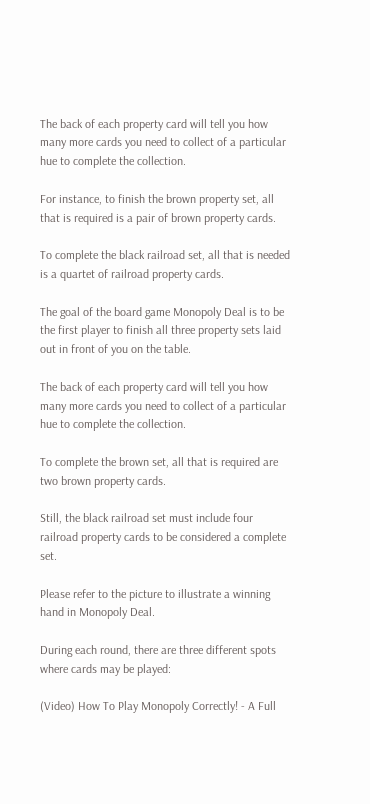The back of each property card will tell you how many more cards you need to collect of a particular hue to complete the collection.

For instance, to finish the brown property set, all that is required is a pair of brown property cards.

To complete the black railroad set, all that is needed is a quartet of railroad property cards.

The goal of the board game Monopoly Deal is to be the first player to finish all three property sets laid out in front of you on the table.

The back of each property card will tell you how many more cards you need to collect of a particular hue to complete the collection.

To complete the brown set, all that is required are two brown property cards.

Still, the black railroad set must include four railroad property cards to be considered a complete set.

Please refer to the picture to illustrate a winning hand in Monopoly Deal.

During each round, there are three different spots where cards may be played:

(Video) How To Play Monopoly Correctly! - A Full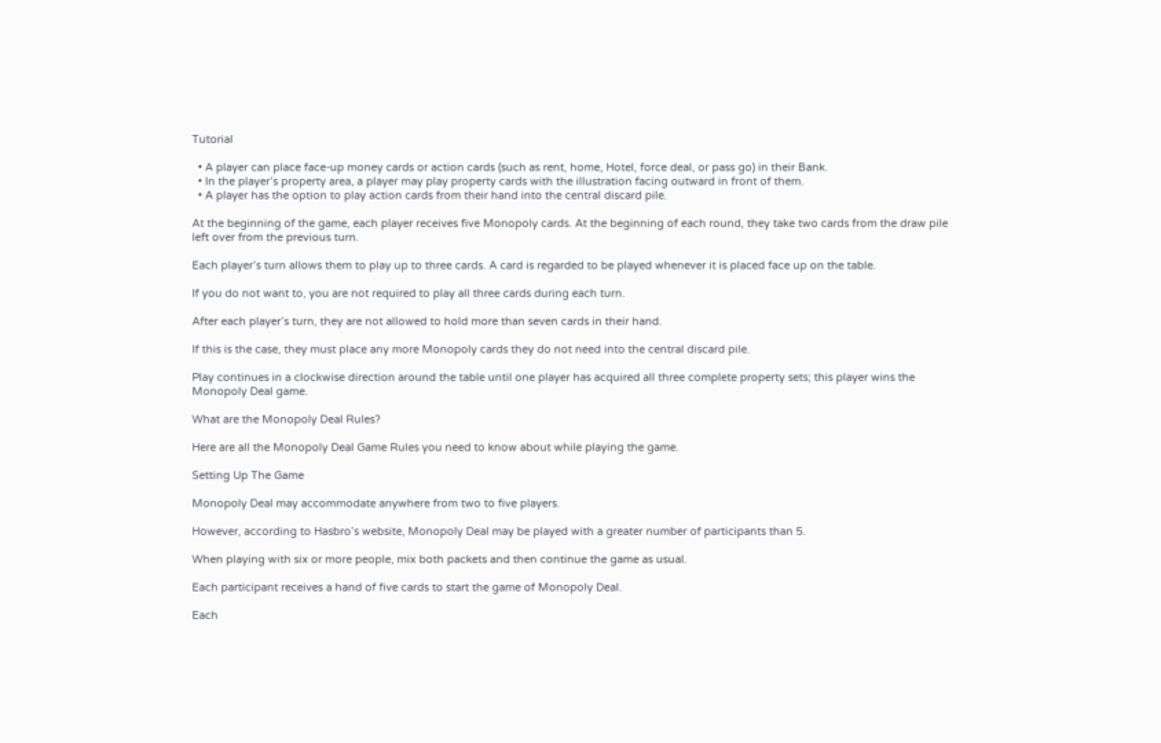Tutorial

  • A player can place face-up money cards or action cards (such as rent, home, Hotel, force deal, or pass go) in their Bank.
  • In the player’s property area, a player may play property cards with the illustration facing outward in front of them.
  • A player has the option to play action cards from their hand into the central discard pile.

At the beginning of the game, each player receives five Monopoly cards. At the beginning of each round, they take two cards from the draw pile left over from the previous turn.

Each player’s turn allows them to play up to three cards. A card is regarded to be played whenever it is placed face up on the table.

If you do not want to, you are not required to play all three cards during each turn.

After each player’s turn, they are not allowed to hold more than seven cards in their hand.

If this is the case, they must place any more Monopoly cards they do not need into the central discard pile.

Play continues in a clockwise direction around the table until one player has acquired all three complete property sets; this player wins the Monopoly Deal game.

What are the Monopoly Deal Rules?

Here are all the Monopoly Deal Game Rules you need to know about while playing the game.

Setting Up The Game

Monopoly Deal may accommodate anywhere from two to five players.

However, according to Hasbro’s website, Monopoly Deal may be played with a greater number of participants than 5.

When playing with six or more people, mix both packets and then continue the game as usual.

Each participant receives a hand of five cards to start the game of Monopoly Deal.

Each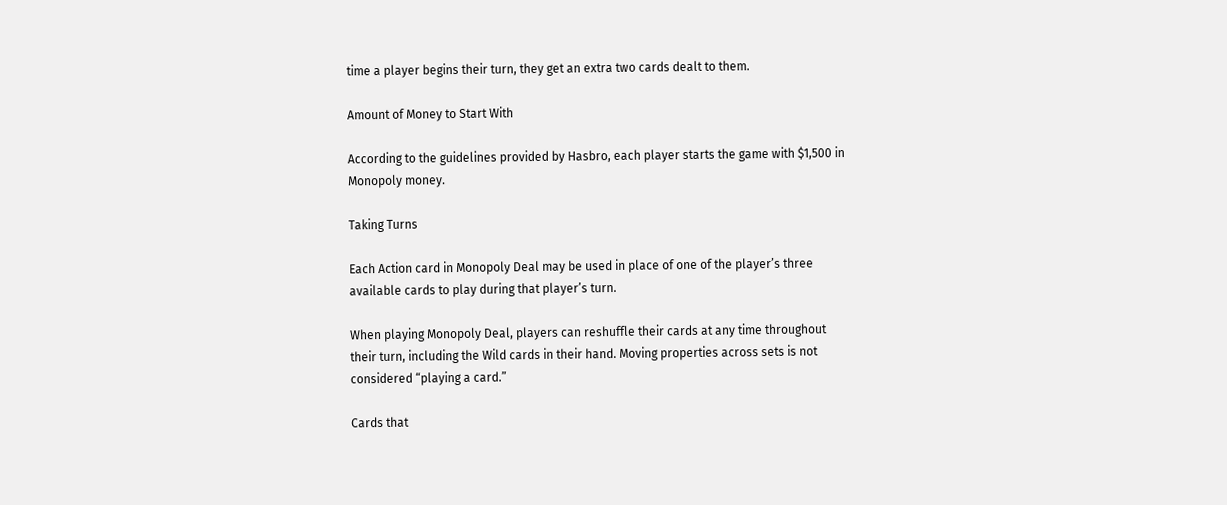time a player begins their turn, they get an extra two cards dealt to them.

Amount of Money to Start With

According to the guidelines provided by Hasbro, each player starts the game with $1,500 in Monopoly money.

Taking Turns

Each Action card in Monopoly Deal may be used in place of one of the player’s three available cards to play during that player’s turn.

When playing Monopoly Deal, players can reshuffle their cards at any time throughout their turn, including the Wild cards in their hand. Moving properties across sets is not considered “playing a card.”

Cards that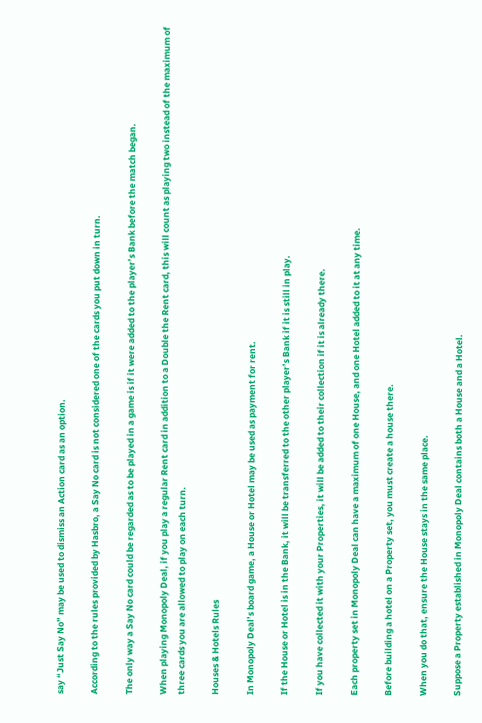say “Just Say No” may be used to dismiss an Action card as an option.

According to the rules provided by Hasbro, a Say No card is not considered one of the cards you put down in turn.

The only way a Say No card could be regarded as to be played in a game is if it were added to the player’s Bank before the match began.

When playing Monopoly Deal, if you play a regular Rent card in addition to a Double the Rent card, this will count as playing two instead of the maximum of three cards you are allowed to play on each turn.

Houses & Hotels Rules

In Monopoly Deal’s board game, a House or Hotel may be used as payment for rent.

If the House or Hotel is in the Bank, it will be transferred to the other player’s Bank if it is still in play.

If you have collected it with your Properties, it will be added to their collection if it is already there.

Each property set in Monopoly Deal can have a maximum of one House, and one Hotel added to it at any time.

Before building a hotel on a Property set, you must create a house there.

When you do that, ensure the House stays in the same place.

Suppose a Property established in Monopoly Deal contains both a House and a Hotel.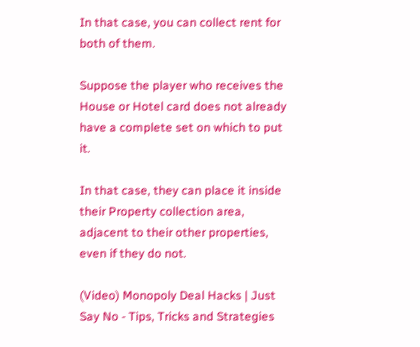In that case, you can collect rent for both of them.

Suppose the player who receives the House or Hotel card does not already have a complete set on which to put it.

In that case, they can place it inside their Property collection area, adjacent to their other properties, even if they do not.

(Video) Monopoly Deal Hacks | Just Say No - Tips, Tricks and Strategies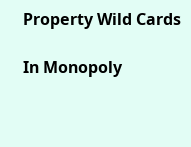Property Wild Cards

In Monopoly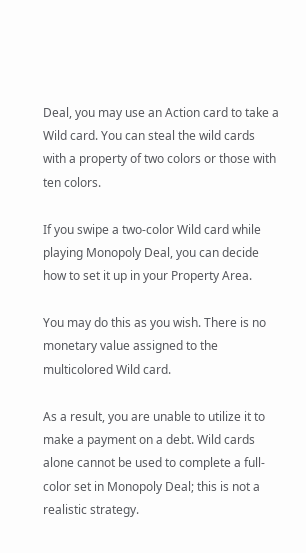Deal, you may use an Action card to take a Wild card. You can steal the wild cards with a property of two colors or those with ten colors.

If you swipe a two-color Wild card while playing Monopoly Deal, you can decide how to set it up in your Property Area.

You may do this as you wish. There is no monetary value assigned to the multicolored Wild card.

As a result, you are unable to utilize it to make a payment on a debt. Wild cards alone cannot be used to complete a full-color set in Monopoly Deal; this is not a realistic strategy.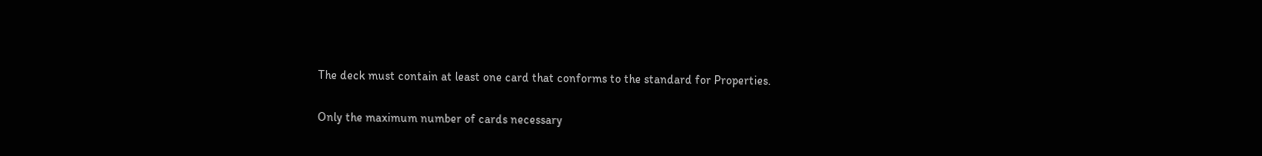The deck must contain at least one card that conforms to the standard for Properties.

Only the maximum number of cards necessary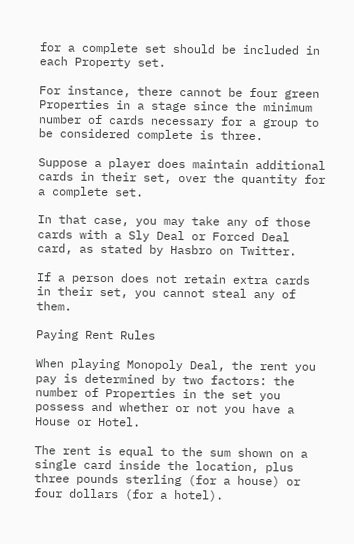for a complete set should be included in each Property set.

For instance, there cannot be four green Properties in a stage since the minimum number of cards necessary for a group to be considered complete is three.

Suppose a player does maintain additional cards in their set, over the quantity for a complete set.

In that case, you may take any of those cards with a Sly Deal or Forced Deal card, as stated by Hasbro on Twitter.

If a person does not retain extra cards in their set, you cannot steal any of them.

Paying Rent Rules

When playing Monopoly Deal, the rent you pay is determined by two factors: the number of Properties in the set you possess and whether or not you have a House or Hotel.

The rent is equal to the sum shown on a single card inside the location, plus three pounds sterling (for a house) or four dollars (for a hotel).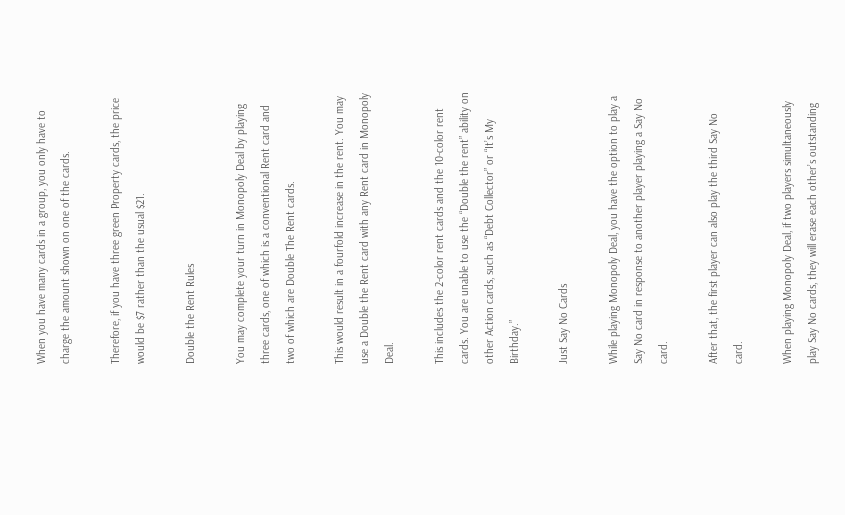When you have many cards in a group, you only have to charge the amount shown on one of the cards.

Therefore, if you have three green Property cards, the price would be $7 rather than the usual $21.

Double the Rent Rules

You may complete your turn in Monopoly Deal by playing three cards, one of which is a conventional Rent card and two of which are Double The Rent cards.

This would result in a fourfold increase in the rent. You may use a Double the Rent card with any Rent card in Monopoly Deal.

This includes the 2-color rent cards and the 10-color rent cards. You are unable to use the “Double the rent” ability on other Action cards, such as “Debt Collector” or “It’s My Birthday.”

Just Say No Cards

While playing Monopoly Deal, you have the option to play a Say No card in response to another player playing a Say No card.

After that, the first player can also play the third Say No card.

When playing Monopoly Deal, if two players simultaneously play Say No cards, they will erase each other’s outstanding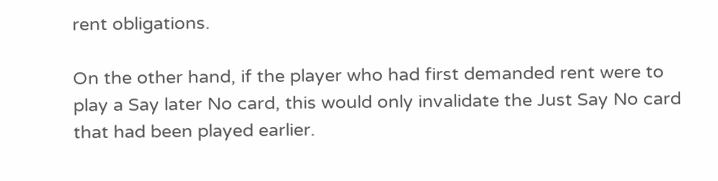rent obligations.

On the other hand, if the player who had first demanded rent were to play a Say later No card, this would only invalidate the Just Say No card that had been played earlier.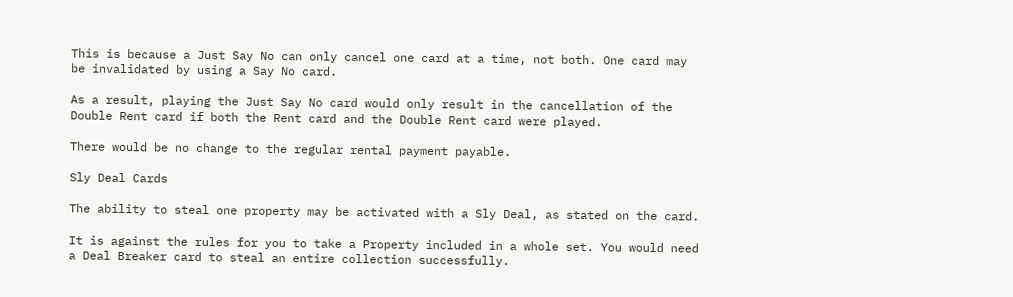This is because a Just Say No can only cancel one card at a time, not both. One card may be invalidated by using a Say No card.

As a result, playing the Just Say No card would only result in the cancellation of the Double Rent card if both the Rent card and the Double Rent card were played.

There would be no change to the regular rental payment payable.

Sly Deal Cards

The ability to steal one property may be activated with a Sly Deal, as stated on the card.

It is against the rules for you to take a Property included in a whole set. You would need a Deal Breaker card to steal an entire collection successfully.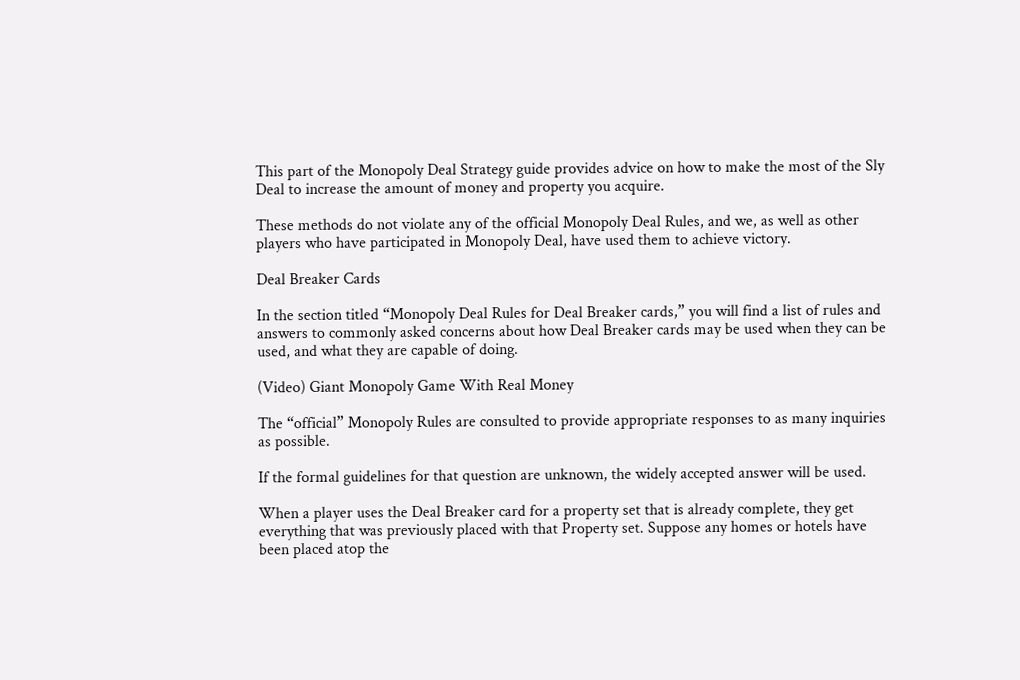This part of the Monopoly Deal Strategy guide provides advice on how to make the most of the Sly Deal to increase the amount of money and property you acquire.

These methods do not violate any of the official Monopoly Deal Rules, and we, as well as other players who have participated in Monopoly Deal, have used them to achieve victory.

Deal Breaker Cards

In the section titled “Monopoly Deal Rules for Deal Breaker cards,” you will find a list of rules and answers to commonly asked concerns about how Deal Breaker cards may be used when they can be used, and what they are capable of doing.

(Video) Giant Monopoly Game With Real Money

The “official” Monopoly Rules are consulted to provide appropriate responses to as many inquiries as possible.

If the formal guidelines for that question are unknown, the widely accepted answer will be used.

When a player uses the Deal Breaker card for a property set that is already complete, they get everything that was previously placed with that Property set. Suppose any homes or hotels have been placed atop the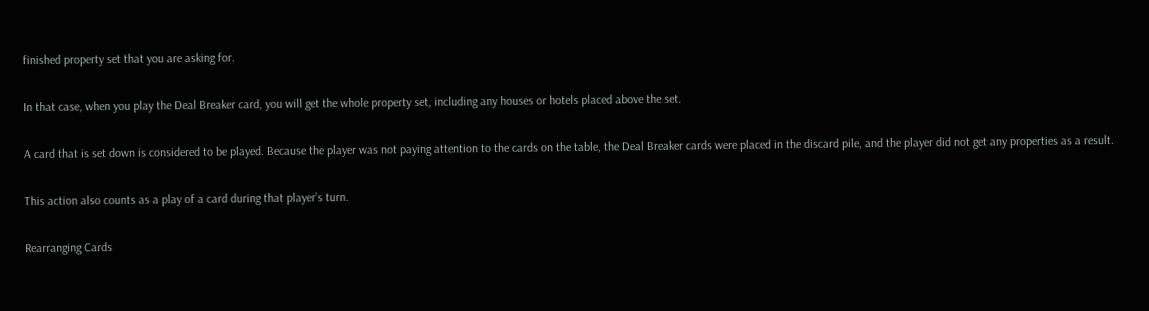finished property set that you are asking for.

In that case, when you play the Deal Breaker card, you will get the whole property set, including any houses or hotels placed above the set.

A card that is set down is considered to be played. Because the player was not paying attention to the cards on the table, the Deal Breaker cards were placed in the discard pile, and the player did not get any properties as a result.

This action also counts as a play of a card during that player’s turn.

Rearranging Cards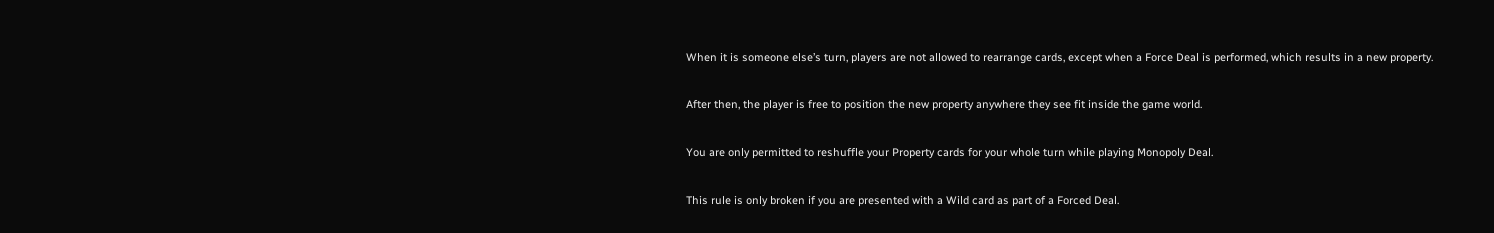When it is someone else’s turn, players are not allowed to rearrange cards, except when a Force Deal is performed, which results in a new property.

After then, the player is free to position the new property anywhere they see fit inside the game world.

You are only permitted to reshuffle your Property cards for your whole turn while playing Monopoly Deal.

This rule is only broken if you are presented with a Wild card as part of a Forced Deal.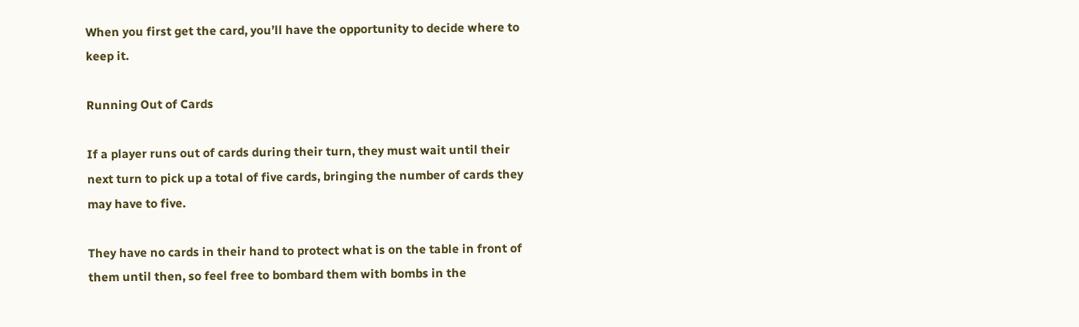When you first get the card, you’ll have the opportunity to decide where to keep it.

Running Out of Cards

If a player runs out of cards during their turn, they must wait until their next turn to pick up a total of five cards, bringing the number of cards they may have to five.

They have no cards in their hand to protect what is on the table in front of them until then, so feel free to bombard them with bombs in the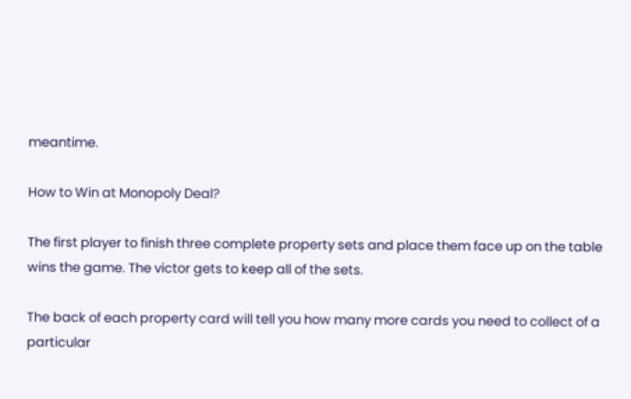meantime.

How to Win at Monopoly Deal?

The first player to finish three complete property sets and place them face up on the table wins the game. The victor gets to keep all of the sets.

The back of each property card will tell you how many more cards you need to collect of a particular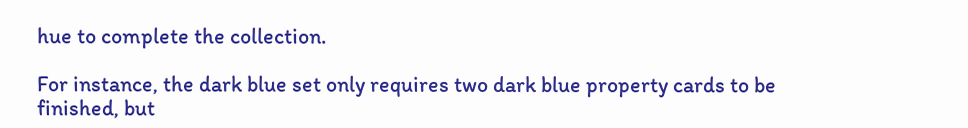hue to complete the collection.

For instance, the dark blue set only requires two dark blue property cards to be finished, but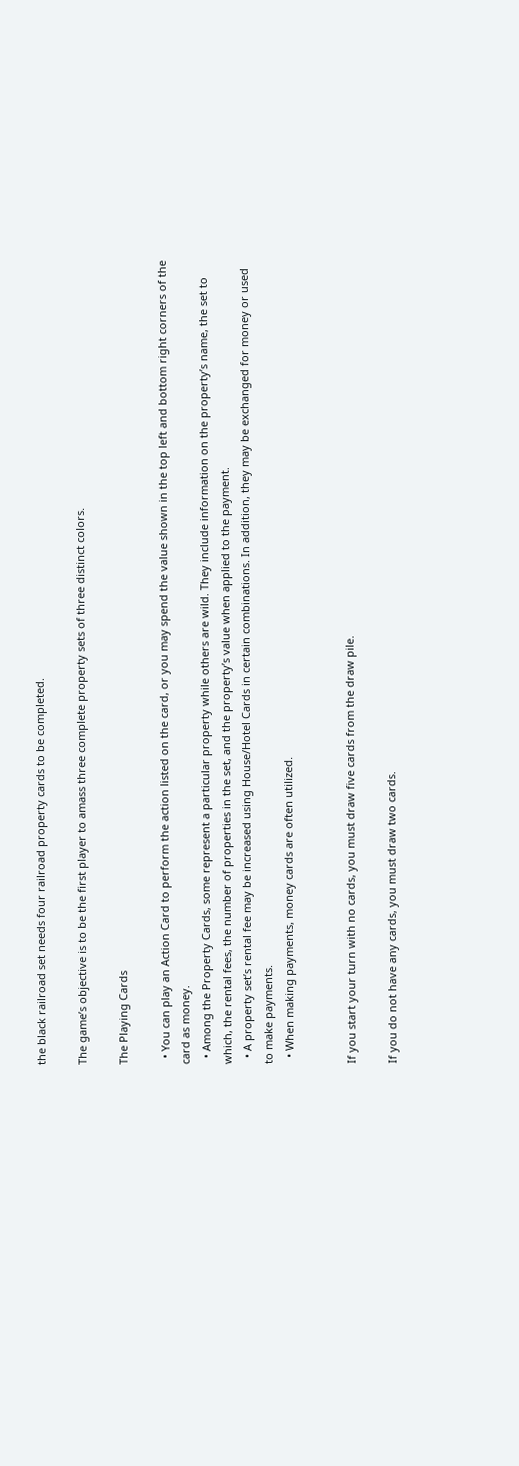the black railroad set needs four railroad property cards to be completed.

The game’s objective is to be the first player to amass three complete property sets of three distinct colors.

The Playing Cards

  • You can play an Action Card to perform the action listed on the card, or you may spend the value shown in the top left and bottom right corners of the card as money.
  • Among the Property Cards, some represent a particular property while others are wild. They include information on the property’s name, the set to which, the rental fees, the number of properties in the set, and the property’s value when applied to the payment.
  • A property set’s rental fee may be increased using House/Hotel Cards in certain combinations. In addition, they may be exchanged for money or used to make payments.
  • When making payments, money cards are often utilized.


If you start your turn with no cards, you must draw five cards from the draw pile.

If you do not have any cards, you must draw two cards.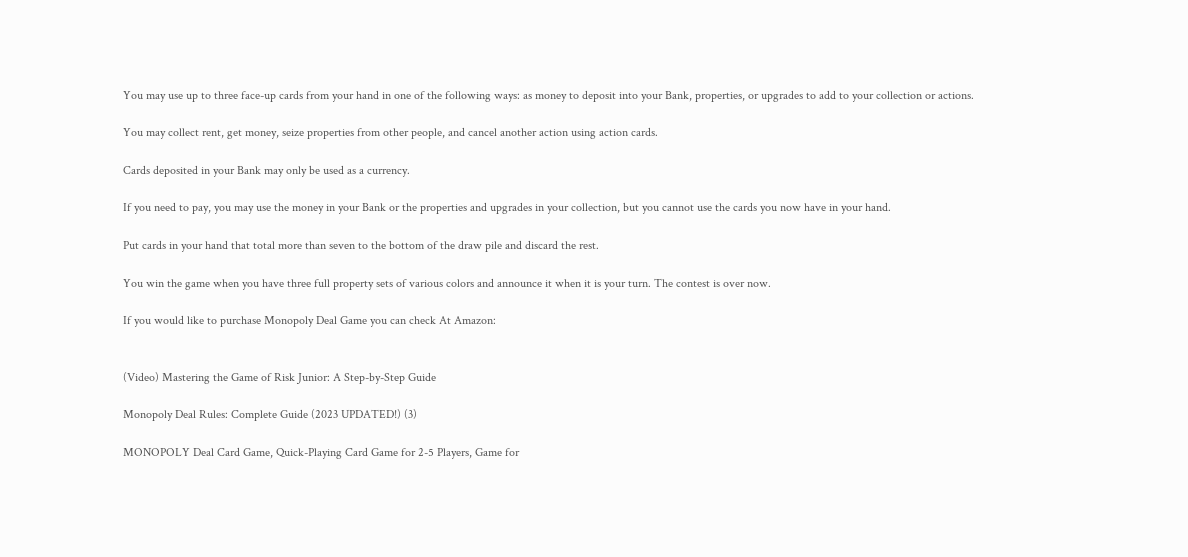You may use up to three face-up cards from your hand in one of the following ways: as money to deposit into your Bank, properties, or upgrades to add to your collection or actions.

You may collect rent, get money, seize properties from other people, and cancel another action using action cards.

Cards deposited in your Bank may only be used as a currency.

If you need to pay, you may use the money in your Bank or the properties and upgrades in your collection, but you cannot use the cards you now have in your hand.

Put cards in your hand that total more than seven to the bottom of the draw pile and discard the rest.

You win the game when you have three full property sets of various colors and announce it when it is your turn. The contest is over now.

If you would like to purchase Monopoly Deal Game you can check At Amazon:


(Video) Mastering the Game of Risk Junior: A Step-by-Step Guide

Monopoly Deal Rules: Complete Guide (2023 UPDATED!) (3)

MONOPOLY Deal Card Game, Quick-Playing Card Game for 2-5 Players, Game for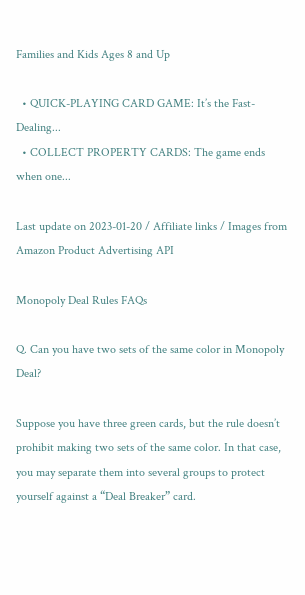Families and Kids Ages 8 and Up

  • QUICK-PLAYING CARD GAME: It’s the Fast-Dealing...
  • COLLECT PROPERTY CARDS: The game ends when one...

Last update on 2023-01-20 / Affiliate links / Images from Amazon Product Advertising API

Monopoly Deal Rules FAQs

Q. Can you have two sets of the same color in Monopoly Deal?

Suppose you have three green cards, but the rule doesn’t prohibit making two sets of the same color. In that case, you may separate them into several groups to protect yourself against a “Deal Breaker” card.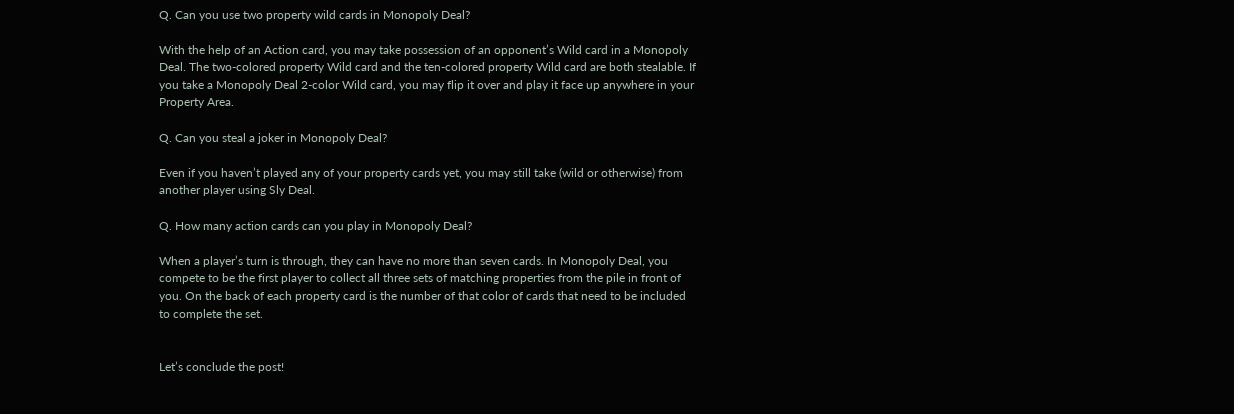Q. Can you use two property wild cards in Monopoly Deal?

With the help of an Action card, you may take possession of an opponent’s Wild card in a Monopoly Deal. The two-colored property Wild card and the ten-colored property Wild card are both stealable. If you take a Monopoly Deal 2-color Wild card, you may flip it over and play it face up anywhere in your Property Area.

Q. Can you steal a joker in Monopoly Deal?

Even if you haven’t played any of your property cards yet, you may still take (wild or otherwise) from another player using Sly Deal.

Q. How many action cards can you play in Monopoly Deal?

When a player’s turn is through, they can have no more than seven cards. In Monopoly Deal, you compete to be the first player to collect all three sets of matching properties from the pile in front of you. On the back of each property card is the number of that color of cards that need to be included to complete the set.


Let’s conclude the post!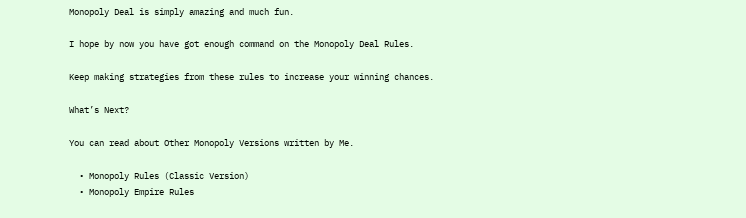Monopoly Deal is simply amazing and much fun.

I hope by now you have got enough command on the Monopoly Deal Rules.

Keep making strategies from these rules to increase your winning chances.

What’s Next?

You can read about Other Monopoly Versions written by Me.

  • Monopoly Rules (Classic Version)
  • Monopoly Empire Rules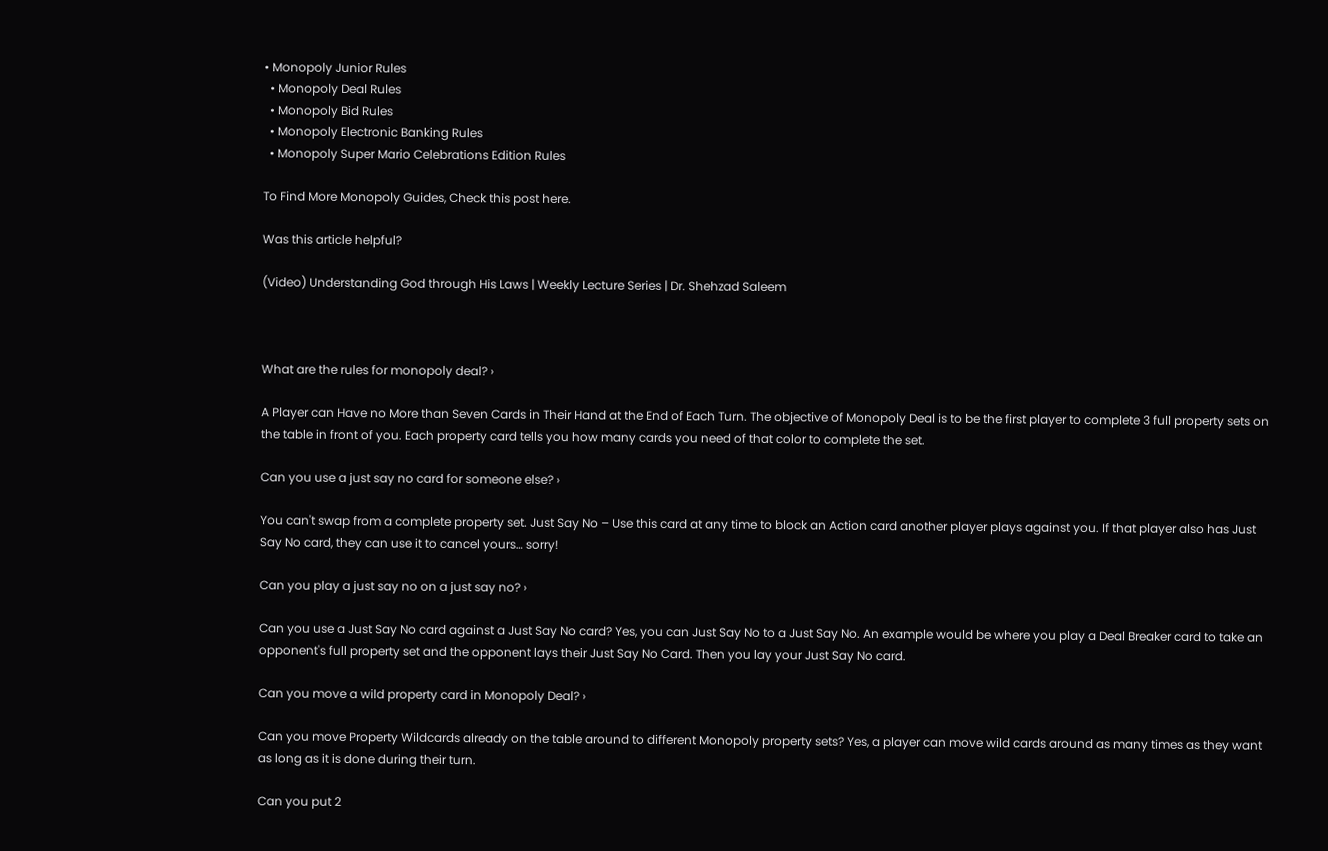• Monopoly Junior Rules
  • Monopoly Deal Rules
  • Monopoly Bid Rules
  • Monopoly Electronic Banking Rules
  • Monopoly Super Mario Celebrations Edition Rules

To Find More Monopoly Guides, Check this post here.

Was this article helpful?

(Video) Understanding God through His Laws | Weekly Lecture Series | Dr. Shehzad Saleem



What are the rules for monopoly deal? ›

A Player can Have no More than Seven Cards in Their Hand at the End of Each Turn. The objective of Monopoly Deal is to be the first player to complete 3 full property sets on the table in front of you. Each property card tells you how many cards you need of that color to complete the set.

Can you use a just say no card for someone else? ›

You can't swap from a complete property set. Just Say No – Use this card at any time to block an Action card another player plays against you. If that player also has Just Say No card, they can use it to cancel yours… sorry!

Can you play a just say no on a just say no? ›

Can you use a Just Say No card against a Just Say No card? Yes, you can Just Say No to a Just Say No. An example would be where you play a Deal Breaker card to take an opponent's full property set and the opponent lays their Just Say No Card. Then you lay your Just Say No card.

Can you move a wild property card in Monopoly Deal? ›

Can you move Property Wildcards already on the table around to different Monopoly property sets? Yes, a player can move wild cards around as many times as they want as long as it is done during their turn.

Can you put 2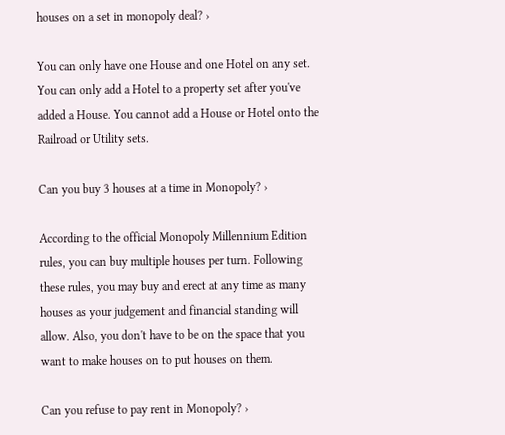houses on a set in monopoly deal? ›

You can only have one House and one Hotel on any set. You can only add a Hotel to a property set after you've added a House. You cannot add a House or Hotel onto the Railroad or Utility sets.

Can you buy 3 houses at a time in Monopoly? ›

According to the official Monopoly Millennium Edition rules, you can buy multiple houses per turn. Following these rules, you may buy and erect at any time as many houses as your judgement and financial standing will allow. Also, you don't have to be on the space that you want to make houses on to put houses on them.

Can you refuse to pay rent in Monopoly? ›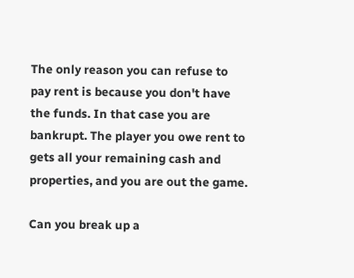The only reason you can refuse to pay rent is because you don't have the funds. In that case you are bankrupt. The player you owe rent to gets all your remaining cash and properties, and you are out the game.

Can you break up a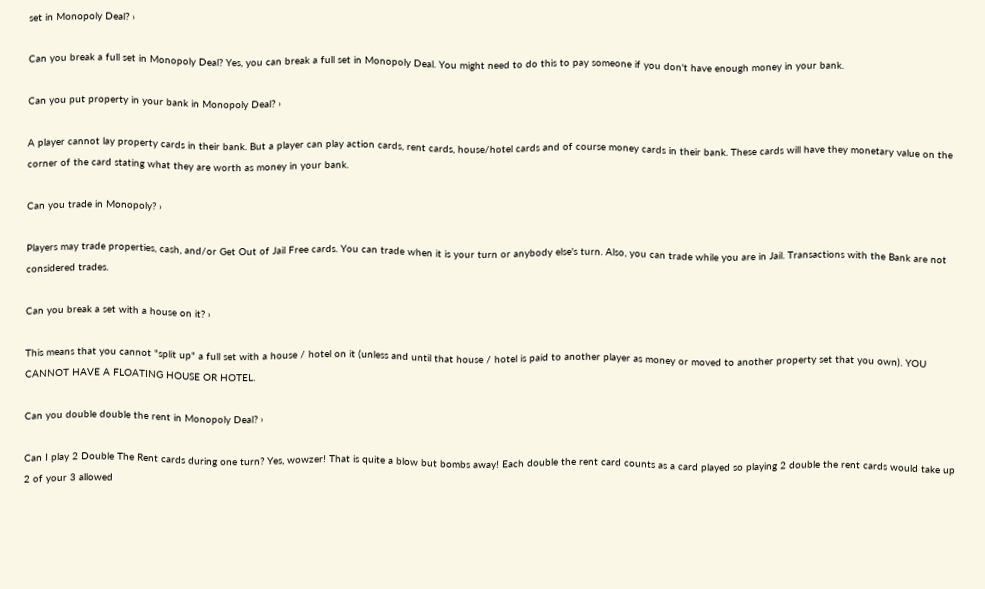set in Monopoly Deal? ›

Can you break a full set in Monopoly Deal? Yes, you can break a full set in Monopoly Deal. You might need to do this to pay someone if you don't have enough money in your bank.

Can you put property in your bank in Monopoly Deal? ›

A player cannot lay property cards in their bank. But a player can play action cards, rent cards, house/hotel cards and of course money cards in their bank. These cards will have they monetary value on the corner of the card stating what they are worth as money in your bank.

Can you trade in Monopoly? ›

Players may trade properties, cash, and/or Get Out of Jail Free cards. You can trade when it is your turn or anybody else's turn. Also, you can trade while you are in Jail. Transactions with the Bank are not considered trades.

Can you break a set with a house on it? ›

This means that you cannot "split up" a full set with a house / hotel on it (unless and until that house / hotel is paid to another player as money or moved to another property set that you own). YOU CANNOT HAVE A FLOATING HOUSE OR HOTEL.

Can you double double the rent in Monopoly Deal? ›

Can I play 2 Double The Rent cards during one turn? Yes, wowzer! That is quite a blow but bombs away! Each double the rent card counts as a card played so playing 2 double the rent cards would take up 2 of your 3 allowed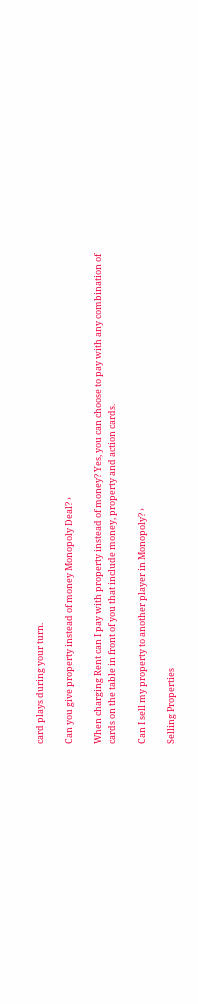card plays during your turn.

Can you give property instead of money Monopoly Deal? ›

When charging Rent can I pay with property instead of money? Yes, you can choose to pay with any combination of cards on the table in front of you that include money, property and action cards.

Can I sell my property to another player in Monopoly? ›

Selling Properties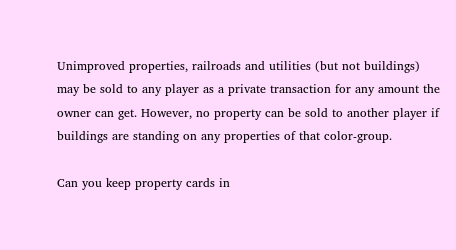Unimproved properties, railroads and utilities (but not buildings) may be sold to any player as a private transaction for any amount the owner can get. However, no property can be sold to another player if buildings are standing on any properties of that color-group.

Can you keep property cards in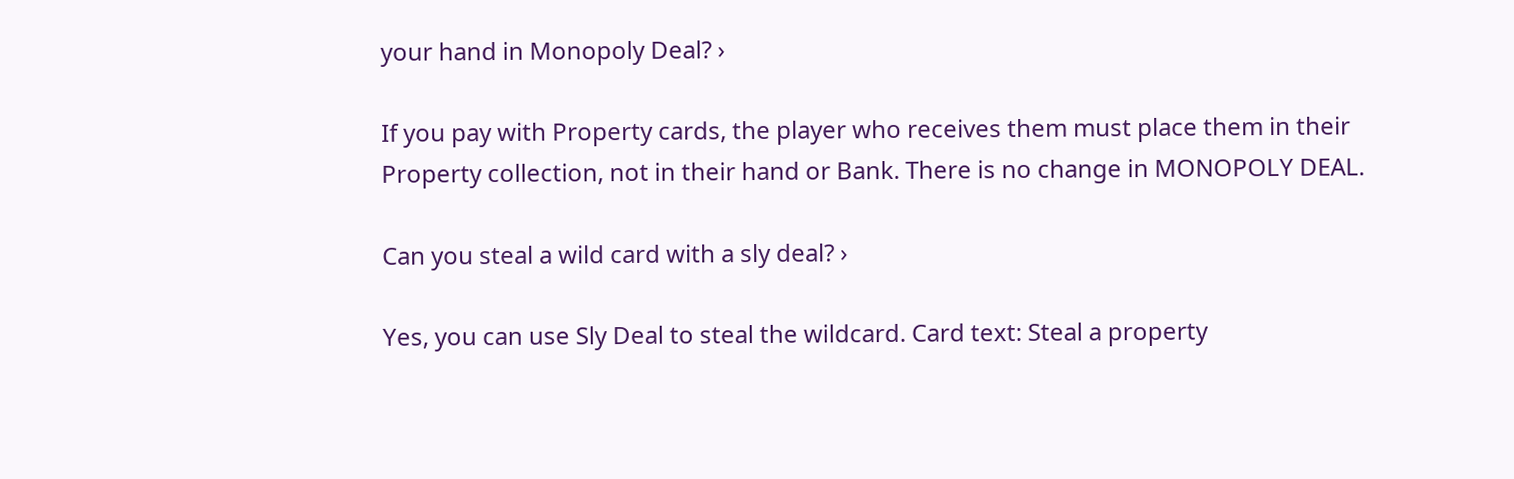your hand in Monopoly Deal? ›

If you pay with Property cards, the player who receives them must place them in their Property collection, not in their hand or Bank. There is no change in MONOPOLY DEAL.

Can you steal a wild card with a sly deal? ›

Yes, you can use Sly Deal to steal the wildcard. Card text: Steal a property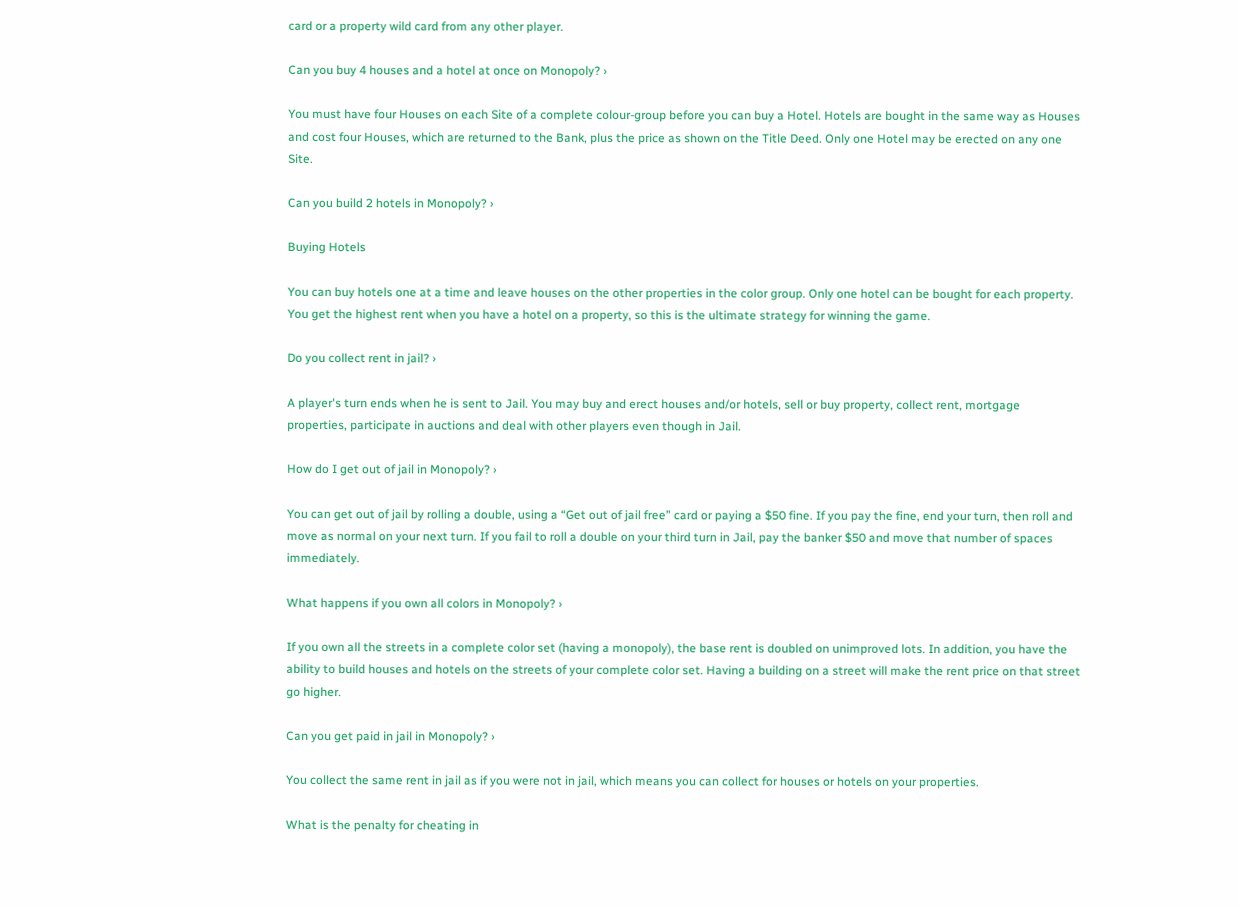card or a property wild card from any other player.

Can you buy 4 houses and a hotel at once on Monopoly? ›

You must have four Houses on each Site of a complete colour-group before you can buy a Hotel. Hotels are bought in the same way as Houses and cost four Houses, which are returned to the Bank, plus the price as shown on the Title Deed. Only one Hotel may be erected on any one Site.

Can you build 2 hotels in Monopoly? ›

Buying Hotels

You can buy hotels one at a time and leave houses on the other properties in the color group. Only one hotel can be bought for each property. You get the highest rent when you have a hotel on a property, so this is the ultimate strategy for winning the game.

Do you collect rent in jail? ›

A player's turn ends when he is sent to Jail. You may buy and erect houses and/or hotels, sell or buy property, collect rent, mortgage properties, participate in auctions and deal with other players even though in Jail.

How do I get out of jail in Monopoly? ›

You can get out of jail by rolling a double, using a “Get out of jail free” card or paying a $50 fine. If you pay the fine, end your turn, then roll and move as normal on your next turn. If you fail to roll a double on your third turn in Jail, pay the banker $50 and move that number of spaces immediately.

What happens if you own all colors in Monopoly? ›

If you own all the streets in a complete color set (having a monopoly), the base rent is doubled on unimproved lots. In addition, you have the ability to build houses and hotels on the streets of your complete color set. Having a building on a street will make the rent price on that street go higher.

Can you get paid in jail in Monopoly? ›

You collect the same rent in jail as if you were not in jail, which means you can collect for houses or hotels on your properties.

What is the penalty for cheating in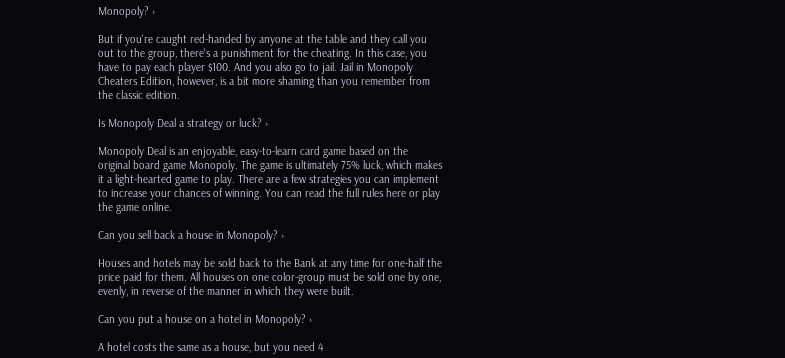Monopoly? ›

But if you're caught red-handed by anyone at the table and they call you out to the group, there's a punishment for the cheating. In this case, you have to pay each player $100. And you also go to jail. Jail in Monopoly Cheaters Edition, however, is a bit more shaming than you remember from the classic edition.

Is Monopoly Deal a strategy or luck? ›

Monopoly Deal is an enjoyable, easy-to-learn card game based on the original board game Monopoly. The game is ultimately 75% luck, which makes it a light-hearted game to play. There are a few strategies you can implement to increase your chances of winning. You can read the full rules here or play the game online.

Can you sell back a house in Monopoly? ›

Houses and hotels may be sold back to the Bank at any time for one-half the price paid for them. All houses on one color-group must be sold one by one, evenly, in reverse of the manner in which they were built.

Can you put a house on a hotel in Monopoly? ›

A hotel costs the same as a house, but you need 4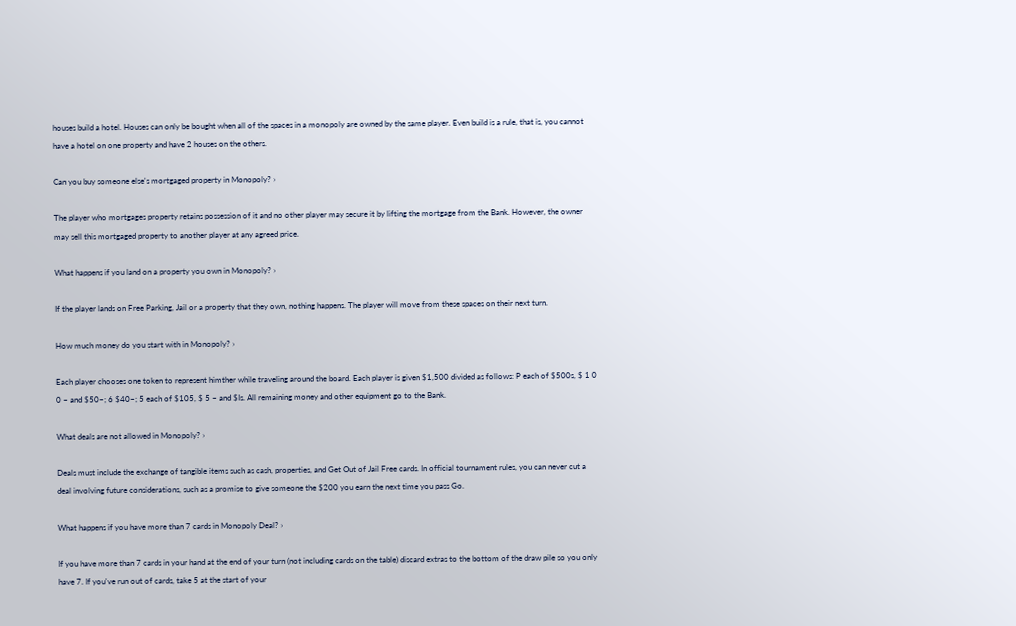houses build a hotel. Houses can only be bought when all of the spaces in a monopoly are owned by the same player. Even build is a rule, that is, you cannot have a hotel on one property and have 2 houses on the others.

Can you buy someone else's mortgaged property in Monopoly? ›

The player who mortgages property retains possession of it and no other player may secure it by lifting the mortgage from the Bank. However, the owner may sell this mortgaged property to another player at any agreed price.

What happens if you land on a property you own in Monopoly? ›

If the player lands on Free Parking, Jail or a property that they own, nothing happens. The player will move from these spaces on their next turn.

How much money do you start with in Monopoly? ›

Each player chooses one token to represent himther while traveling around the board. Each player is given $1,500 divided as follows: P each of $500s, $ 1 0 0 ~ and $50~; 6 $40~; 5 each of $105, $ 5 ~ and $Is. All remaining money and other equipment go to the Bank.

What deals are not allowed in Monopoly? ›

Deals must include the exchange of tangible items such as cash, properties, and Get Out of Jail Free cards. In official tournament rules, you can never cut a deal involving future considerations, such as a promise to give someone the $200 you earn the next time you pass Go.

What happens if you have more than 7 cards in Monopoly Deal? ›

If you have more than 7 cards in your hand at the end of your turn (not including cards on the table) discard extras to the bottom of the draw pile so you only have 7. If you've run out of cards, take 5 at the start of your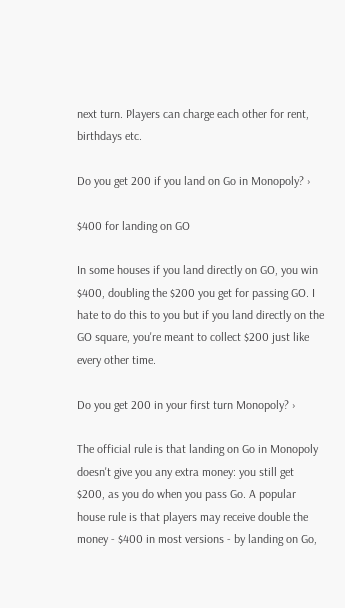next turn. Players can charge each other for rent, birthdays etc.

Do you get 200 if you land on Go in Monopoly? ›

$400 for landing on GO

In some houses if you land directly on GO, you win $400, doubling the $200 you get for passing GO. I hate to do this to you but if you land directly on the GO square, you're meant to collect $200 just like every other time.

Do you get 200 in your first turn Monopoly? ›

The official rule is that landing on Go in Monopoly doesn't give you any extra money: you still get $200, as you do when you pass Go. A popular house rule is that players may receive double the money - $400 in most versions - by landing on Go,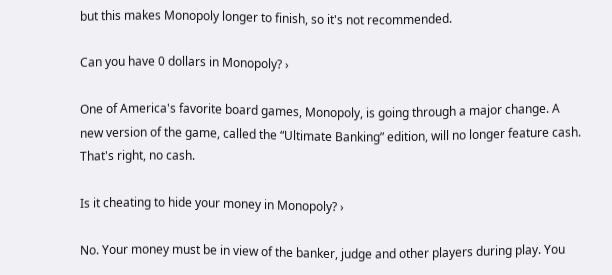but this makes Monopoly longer to finish, so it's not recommended.

Can you have 0 dollars in Monopoly? ›

One of America's favorite board games, Monopoly, is going through a major change. A new version of the game, called the “Ultimate Banking” edition, will no longer feature cash. That's right, no cash.

Is it cheating to hide your money in Monopoly? ›

No. Your money must be in view of the banker, judge and other players during play. You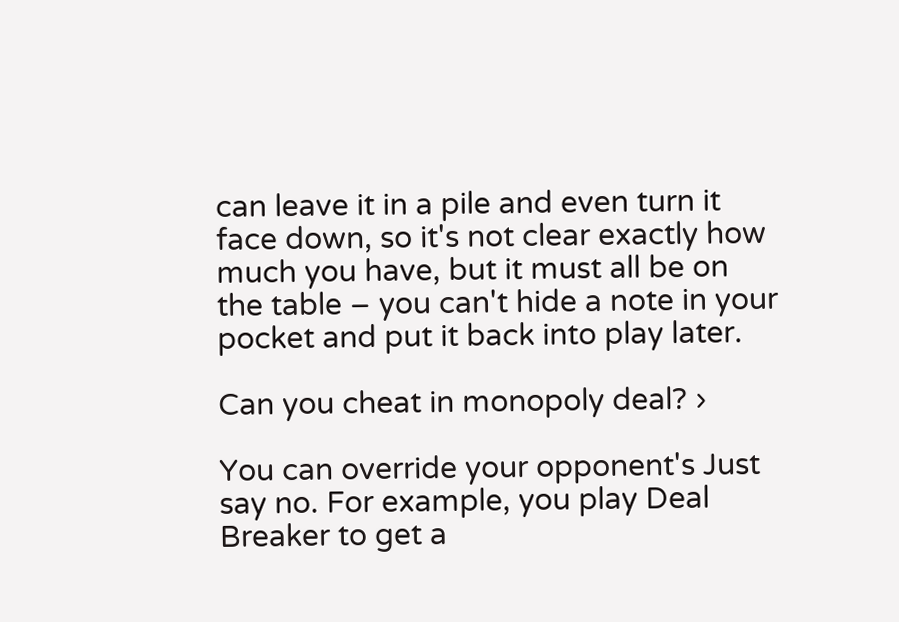can leave it in a pile and even turn it face down, so it's not clear exactly how much you have, but it must all be on the table – you can't hide a note in your pocket and put it back into play later.

Can you cheat in monopoly deal? ›

You can override your opponent's Just say no. For example, you play Deal Breaker to get a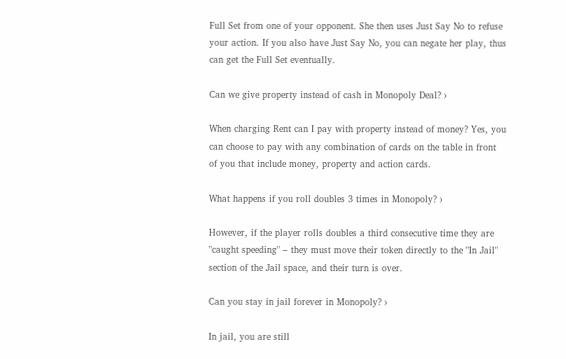Full Set from one of your opponent. She then uses Just Say No to refuse your action. If you also have Just Say No, you can negate her play, thus can get the Full Set eventually.

Can we give property instead of cash in Monopoly Deal? ›

When charging Rent can I pay with property instead of money? Yes, you can choose to pay with any combination of cards on the table in front of you that include money, property and action cards.

What happens if you roll doubles 3 times in Monopoly? ›

However, if the player rolls doubles a third consecutive time they are "caught speeding" – they must move their token directly to the "In Jail" section of the Jail space, and their turn is over.

Can you stay in jail forever in Monopoly? ›

In jail, you are still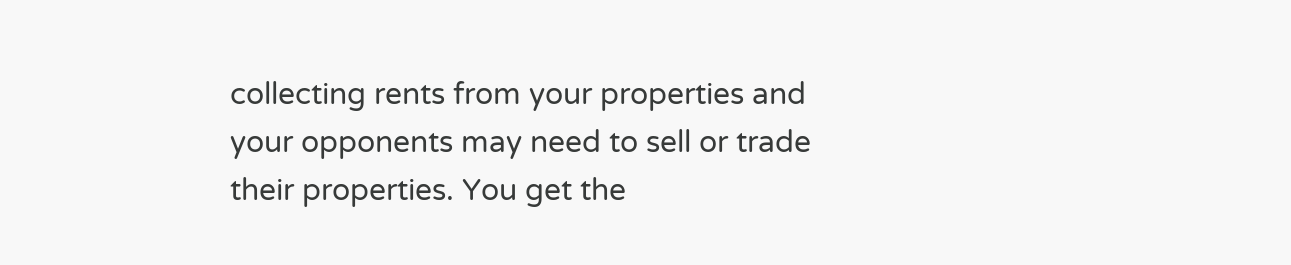collecting rents from your properties and your opponents may need to sell or trade their properties. You get the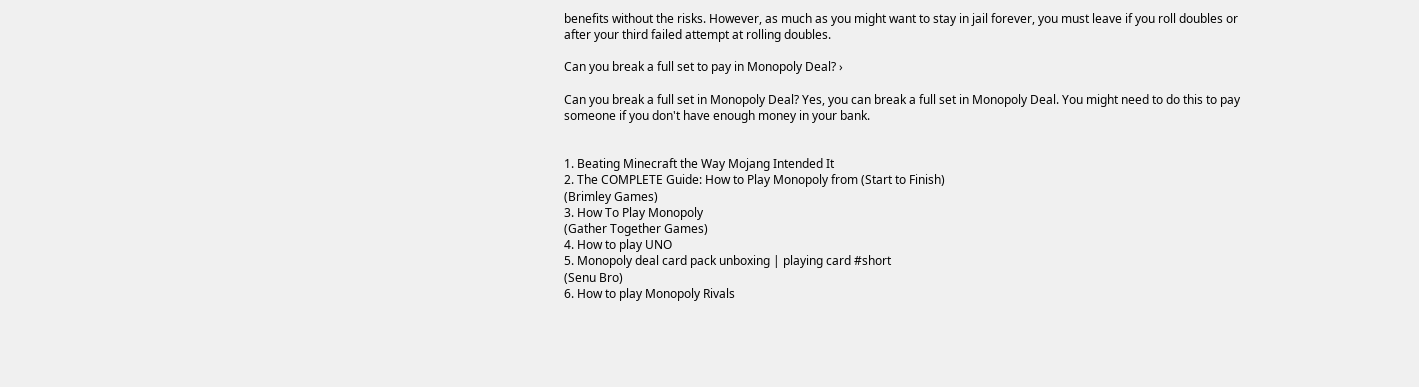benefits without the risks. However, as much as you might want to stay in jail forever, you must leave if you roll doubles or after your third failed attempt at rolling doubles.

Can you break a full set to pay in Monopoly Deal? ›

Can you break a full set in Monopoly Deal? Yes, you can break a full set in Monopoly Deal. You might need to do this to pay someone if you don't have enough money in your bank.


1. Beating Minecraft the Way Mojang Intended It
2. The COMPLETE Guide: How to Play Monopoly from (Start to Finish)
(Brimley Games)
3. How To Play Monopoly
(Gather Together Games)
4. How to play UNO
5. Monopoly deal card pack unboxing | playing card #short
(Senu Bro)
6. How to play Monopoly Rivals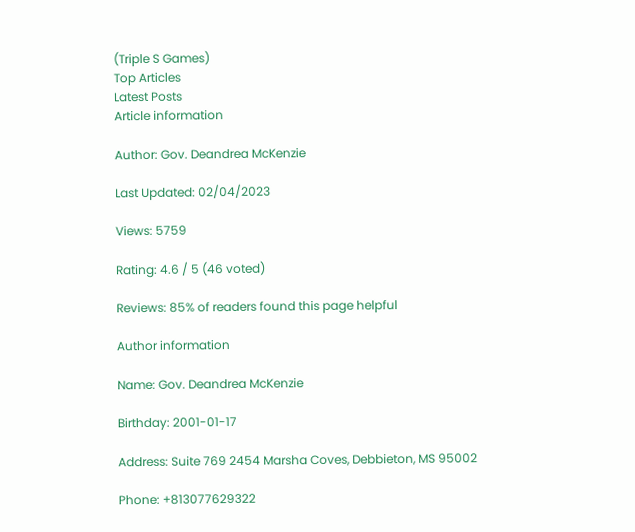(Triple S Games)
Top Articles
Latest Posts
Article information

Author: Gov. Deandrea McKenzie

Last Updated: 02/04/2023

Views: 5759

Rating: 4.6 / 5 (46 voted)

Reviews: 85% of readers found this page helpful

Author information

Name: Gov. Deandrea McKenzie

Birthday: 2001-01-17

Address: Suite 769 2454 Marsha Coves, Debbieton, MS 95002

Phone: +813077629322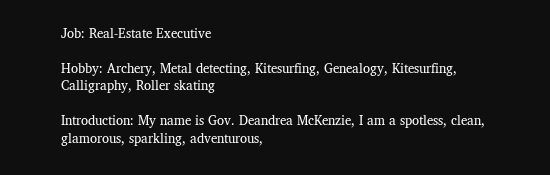Job: Real-Estate Executive

Hobby: Archery, Metal detecting, Kitesurfing, Genealogy, Kitesurfing, Calligraphy, Roller skating

Introduction: My name is Gov. Deandrea McKenzie, I am a spotless, clean, glamorous, sparkling, adventurous,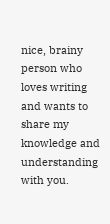nice, brainy person who loves writing and wants to share my knowledge and understanding with you.